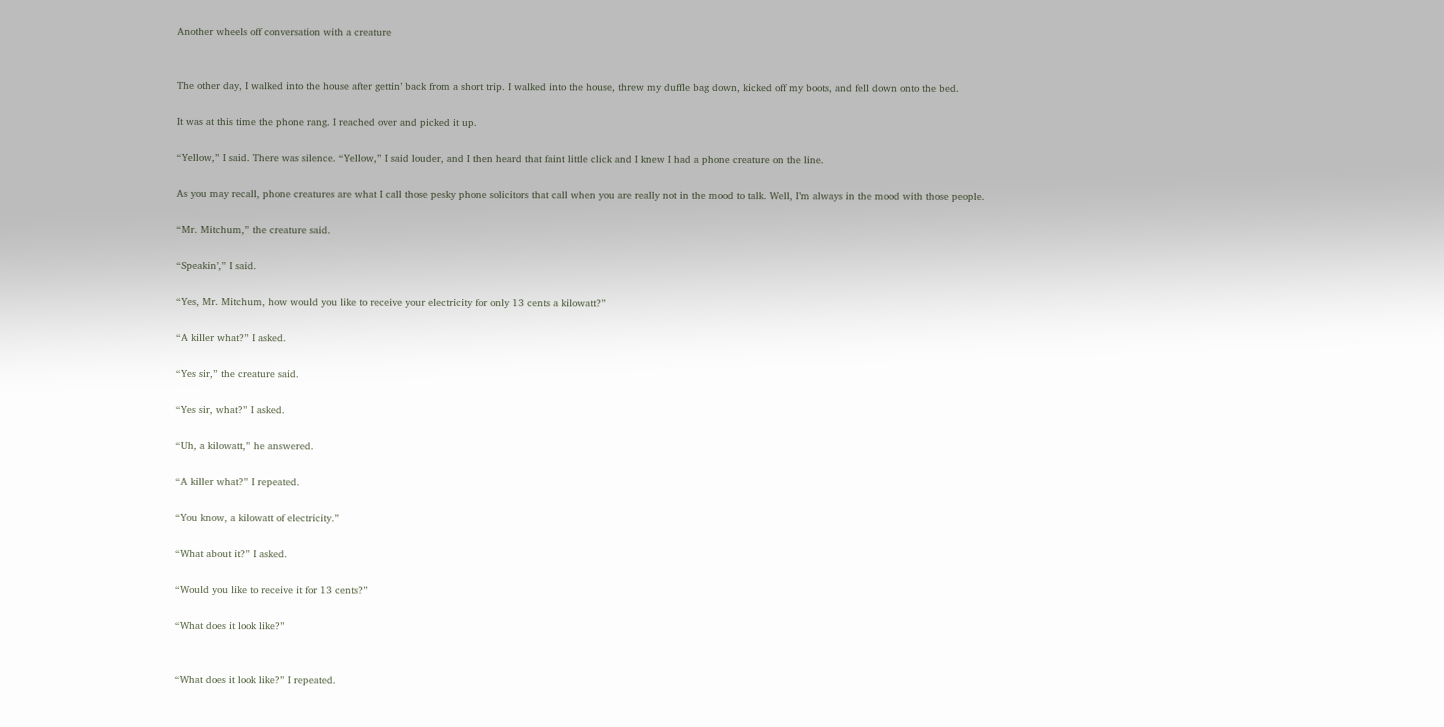Another wheels off conversation with a creature


The other day, I walked into the house after gettin’ back from a short trip. I walked into the house, threw my duffle bag down, kicked off my boots, and fell down onto the bed.

It was at this time the phone rang. I reached over and picked it up.

“Yellow,” I said. There was silence. “Yellow,” I said louder, and I then heard that faint little click and I knew I had a phone creature on the line.

As you may recall, phone creatures are what I call those pesky phone solicitors that call when you are really not in the mood to talk. Well, I’m always in the mood with those people.

“Mr. Mitchum,” the creature said.

“Speakin’,” I said.

“Yes, Mr. Mitchum, how would you like to receive your electricity for only 13 cents a kilowatt?”

“A killer what?” I asked.

“Yes sir,” the creature said.

“Yes sir, what?” I asked.

“Uh, a kilowatt,” he answered.

“A killer what?” I repeated.

“You know, a kilowatt of electricity.”

“What about it?” I asked.

“Would you like to receive it for 13 cents?”

“What does it look like?”


“What does it look like?” I repeated.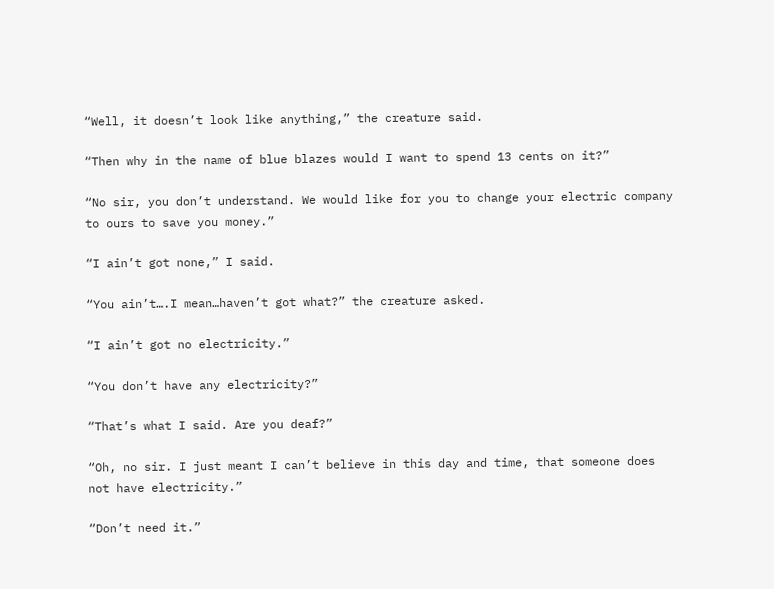“Well, it doesn’t look like anything,” the creature said.

“Then why in the name of blue blazes would I want to spend 13 cents on it?”

“No sir, you don’t understand. We would like for you to change your electric company to ours to save you money.”

“I ain’t got none,” I said.

“You ain’t….I mean…haven’t got what?” the creature asked.

“I ain’t got no electricity.”

“You don’t have any electricity?”

“That’s what I said. Are you deaf?”

“Oh, no sir. I just meant I can’t believe in this day and time, that someone does not have electricity.”

“Don’t need it.”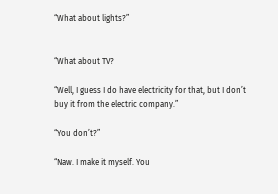“What about lights?”


“What about TV?

“Well, I guess I do have electricity for that, but I don’t buy it from the electric company.”

“You don’t?”

“Naw. I make it myself. You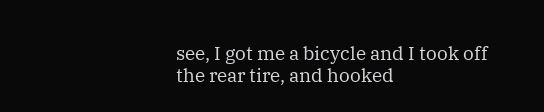see, I got me a bicycle and I took off the rear tire, and hooked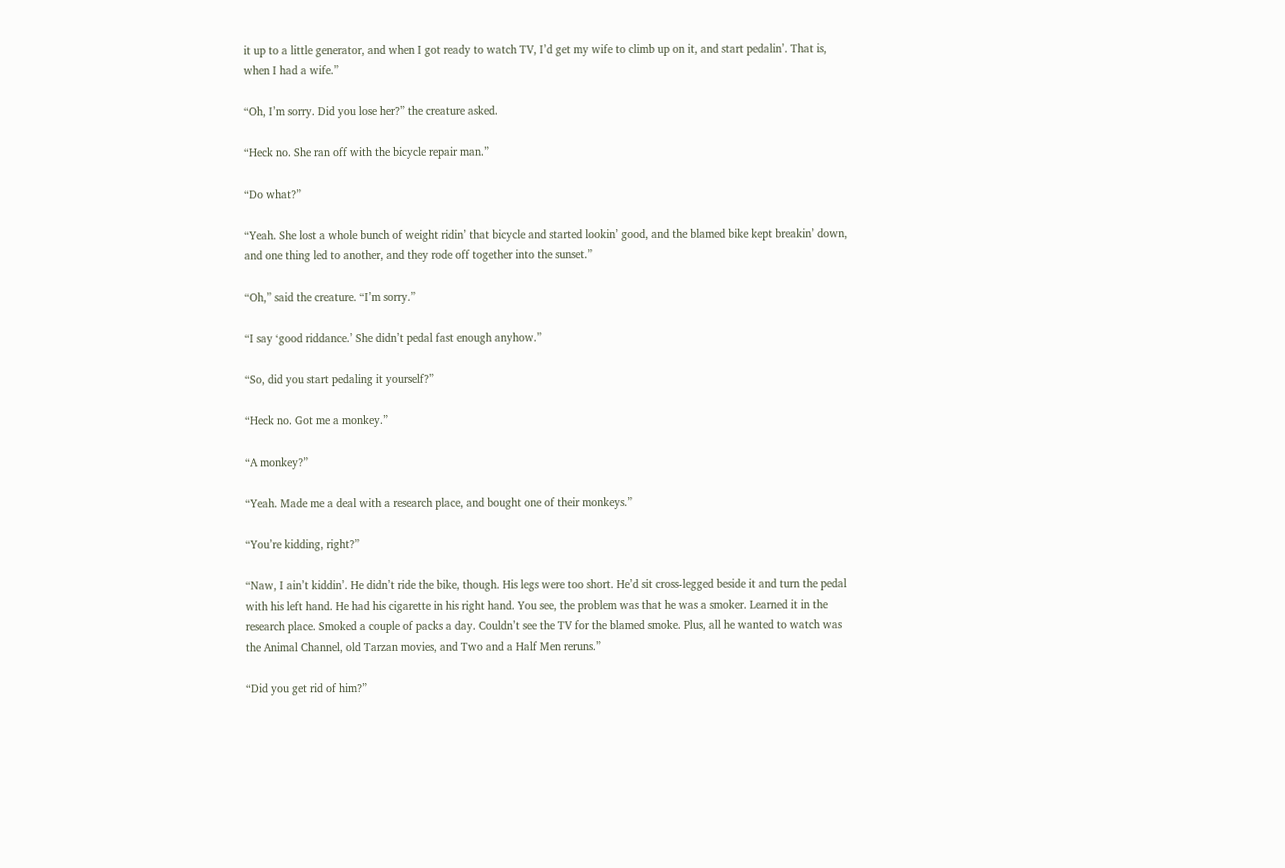it up to a little generator, and when I got ready to watch TV, I’d get my wife to climb up on it, and start pedalin’. That is, when I had a wife.”

“Oh, I’m sorry. Did you lose her?” the creature asked.

“Heck no. She ran off with the bicycle repair man.”

“Do what?”

“Yeah. She lost a whole bunch of weight ridin’ that bicycle and started lookin’ good, and the blamed bike kept breakin’ down, and one thing led to another, and they rode off together into the sunset.”

“Oh,” said the creature. “I’m sorry.”

“I say ‘good riddance.’ She didn’t pedal fast enough anyhow.”

“So, did you start pedaling it yourself?”

“Heck no. Got me a monkey.”

“A monkey?”

“Yeah. Made me a deal with a research place, and bought one of their monkeys.”

“You’re kidding, right?”

“Naw, I ain’t kiddin’. He didn’t ride the bike, though. His legs were too short. He’d sit cross-legged beside it and turn the pedal with his left hand. He had his cigarette in his right hand. You see, the problem was that he was a smoker. Learned it in the research place. Smoked a couple of packs a day. Couldn’t see the TV for the blamed smoke. Plus, all he wanted to watch was the Animal Channel, old Tarzan movies, and Two and a Half Men reruns.”

“Did you get rid of him?”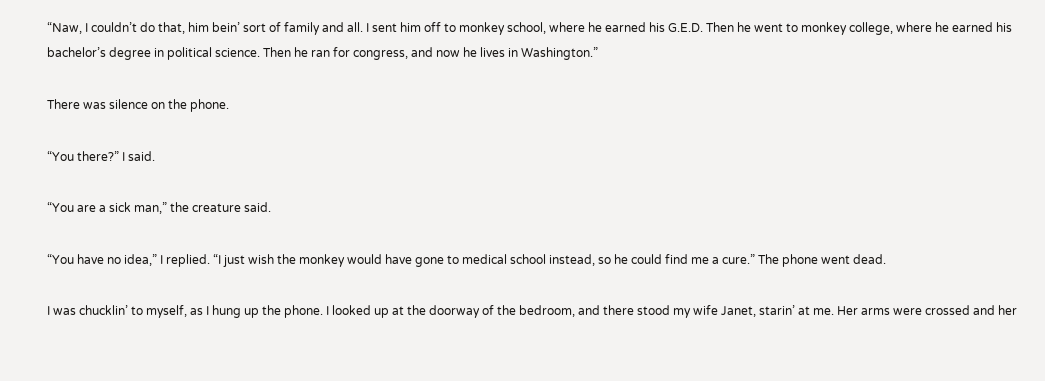“Naw, I couldn’t do that, him bein’ sort of family and all. I sent him off to monkey school, where he earned his G.E.D. Then he went to monkey college, where he earned his bachelor’s degree in political science. Then he ran for congress, and now he lives in Washington.”

There was silence on the phone.

“You there?” I said.

“You are a sick man,” the creature said.

“You have no idea,” I replied. “I just wish the monkey would have gone to medical school instead, so he could find me a cure.” The phone went dead.

I was chucklin’ to myself, as I hung up the phone. I looked up at the doorway of the bedroom, and there stood my wife Janet, starin’ at me. Her arms were crossed and her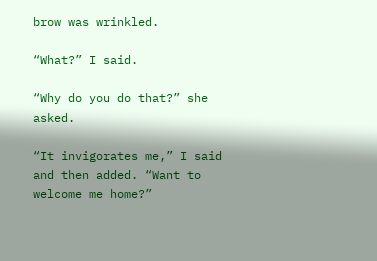brow was wrinkled.

“What?” I said.

“Why do you do that?” she asked.

“It invigorates me,” I said and then added. “Want to welcome me home?”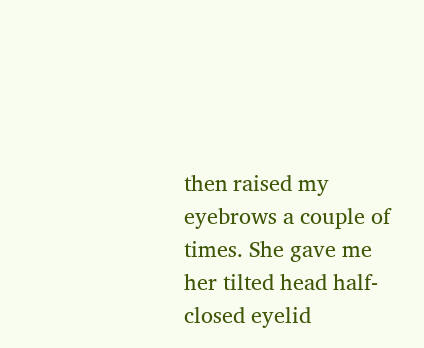then raised my eyebrows a couple of times. She gave me her tilted head half-closed eyelid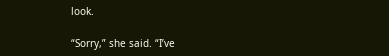look.

“Sorry,” she said. “I’ve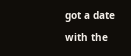got a date with the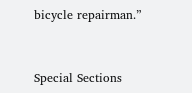bicycle repairman.”


Special Sections